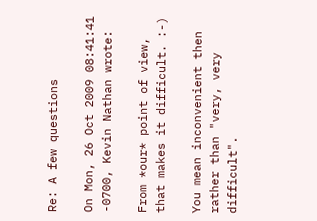Re: A few questions

On Mon, 26 Oct 2009 08:41:41 -0700, Kevin Nathan wrote:

From *our* point of view, that makes it difficult. :-)

You mean inconvenient then rather than "very, very difficult".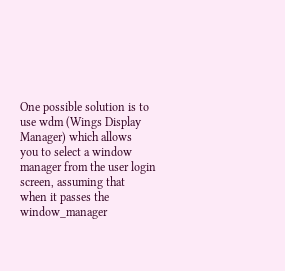One possible solution is to use wdm (Wings Display Manager) which allows
you to select a window manager from the user login screen, assuming that
when it passes the window_manager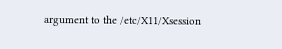argument to the /etc/X11/Xsession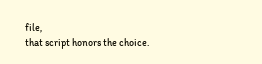file,
that script honors the choice.